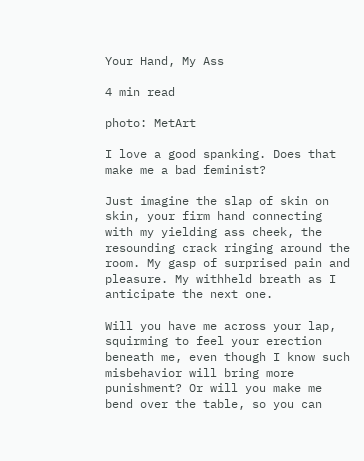Your Hand, My Ass

4 min read

photo: MetArt

I love a good spanking. Does that make me a bad feminist?

Just imagine the slap of skin on skin, your firm hand connecting with my yielding ass cheek, the resounding crack ringing around the room. My gasp of surprised pain and pleasure. My withheld breath as I anticipate the next one.

Will you have me across your lap, squirming to feel your erection beneath me, even though I know such misbehavior will bring more punishment? Or will you make me bend over the table, so you can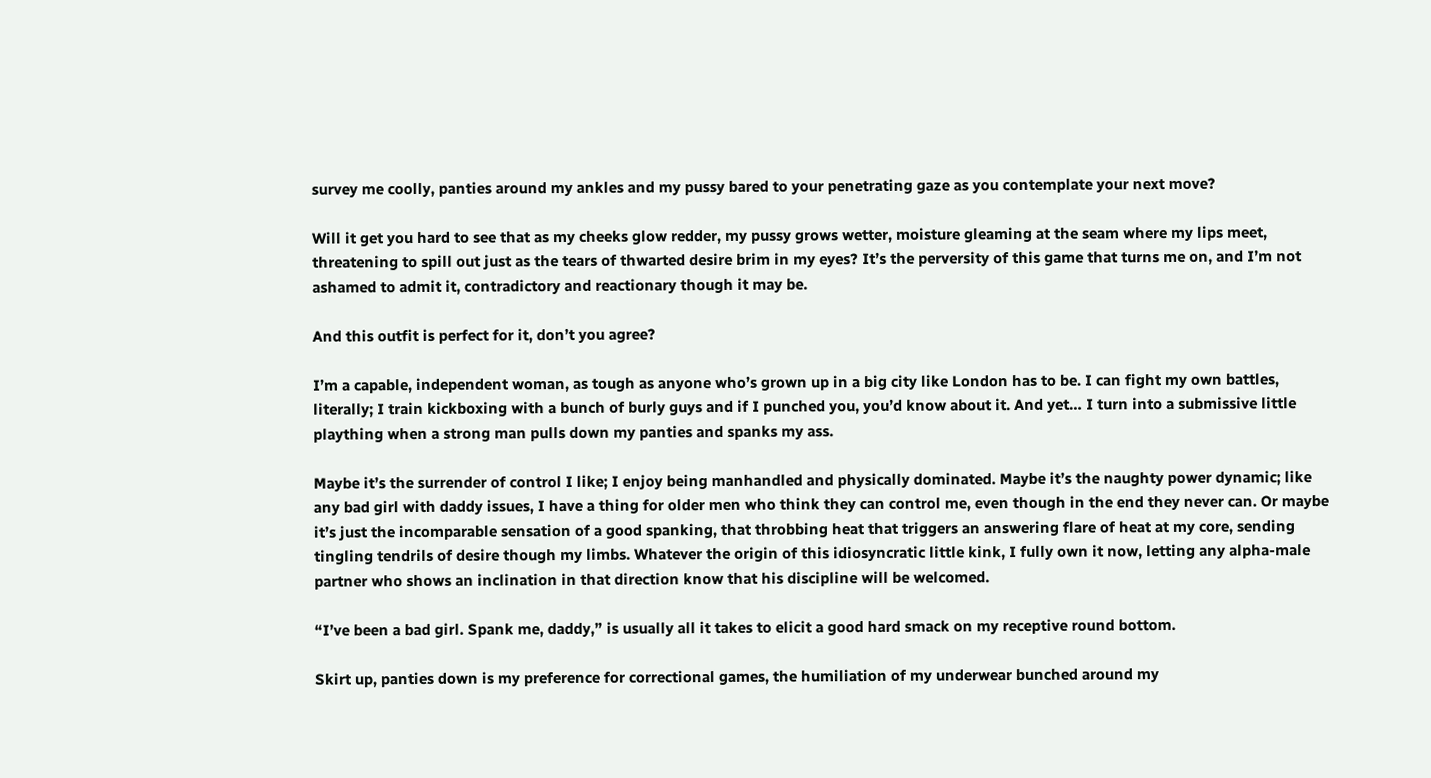survey me coolly, panties around my ankles and my pussy bared to your penetrating gaze as you contemplate your next move?

Will it get you hard to see that as my cheeks glow redder, my pussy grows wetter, moisture gleaming at the seam where my lips meet, threatening to spill out just as the tears of thwarted desire brim in my eyes? It’s the perversity of this game that turns me on, and I’m not ashamed to admit it, contradictory and reactionary though it may be.

And this outfit is perfect for it, don’t you agree?

I’m a capable, independent woman, as tough as anyone who’s grown up in a big city like London has to be. I can fight my own battles, literally; I train kickboxing with a bunch of burly guys and if I punched you, you’d know about it. And yet… I turn into a submissive little plaything when a strong man pulls down my panties and spanks my ass.

Maybe it’s the surrender of control I like; I enjoy being manhandled and physically dominated. Maybe it’s the naughty power dynamic; like any bad girl with daddy issues, I have a thing for older men who think they can control me, even though in the end they never can. Or maybe it’s just the incomparable sensation of a good spanking, that throbbing heat that triggers an answering flare of heat at my core, sending tingling tendrils of desire though my limbs. Whatever the origin of this idiosyncratic little kink, I fully own it now, letting any alpha-male partner who shows an inclination in that direction know that his discipline will be welcomed.

“I’ve been a bad girl. Spank me, daddy,” is usually all it takes to elicit a good hard smack on my receptive round bottom.

Skirt up, panties down is my preference for correctional games, the humiliation of my underwear bunched around my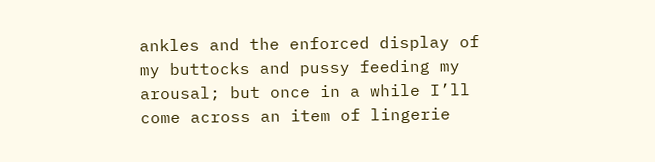ankles and the enforced display of my buttocks and pussy feeding my arousal; but once in a while I’ll come across an item of lingerie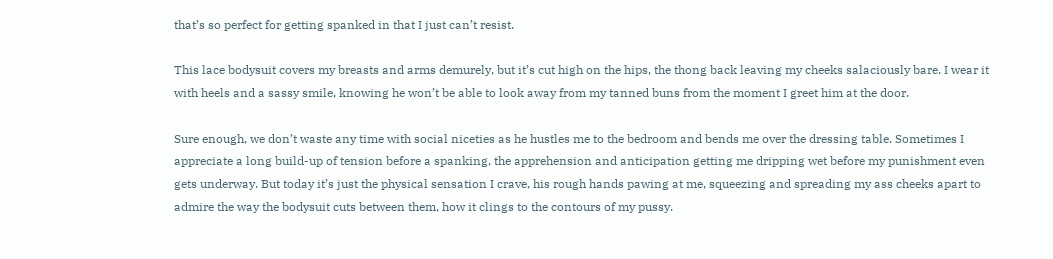that’s so perfect for getting spanked in that I just can’t resist.

This lace bodysuit covers my breasts and arms demurely, but it’s cut high on the hips, the thong back leaving my cheeks salaciously bare. I wear it with heels and a sassy smile, knowing he won’t be able to look away from my tanned buns from the moment I greet him at the door.

Sure enough, we don’t waste any time with social niceties as he hustles me to the bedroom and bends me over the dressing table. Sometimes I appreciate a long build-up of tension before a spanking, the apprehension and anticipation getting me dripping wet before my punishment even gets underway. But today it’s just the physical sensation I crave, his rough hands pawing at me, squeezing and spreading my ass cheeks apart to admire the way the bodysuit cuts between them, how it clings to the contours of my pussy.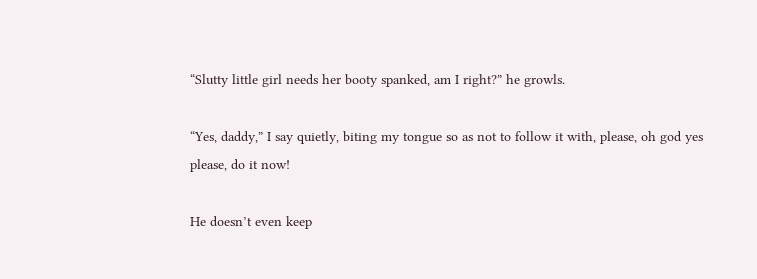“Slutty little girl needs her booty spanked, am I right?” he growls.

“Yes, daddy,” I say quietly, biting my tongue so as not to follow it with, please, oh god yes please, do it now!

He doesn’t even keep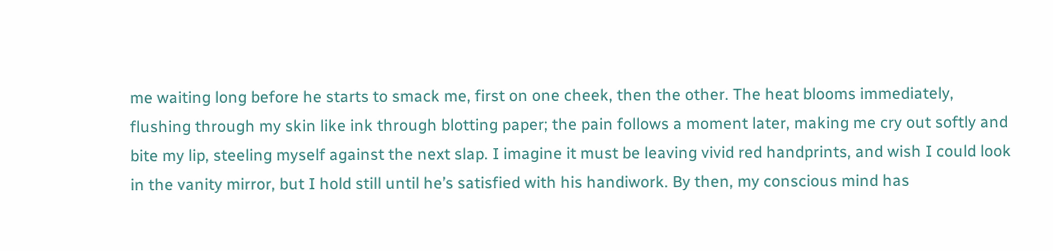me waiting long before he starts to smack me, first on one cheek, then the other. The heat blooms immediately, flushing through my skin like ink through blotting paper; the pain follows a moment later, making me cry out softly and bite my lip, steeling myself against the next slap. I imagine it must be leaving vivid red handprints, and wish I could look in the vanity mirror, but I hold still until he’s satisfied with his handiwork. By then, my conscious mind has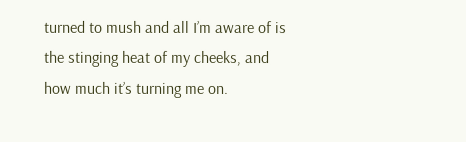turned to mush and all I’m aware of is the stinging heat of my cheeks, and how much it’s turning me on.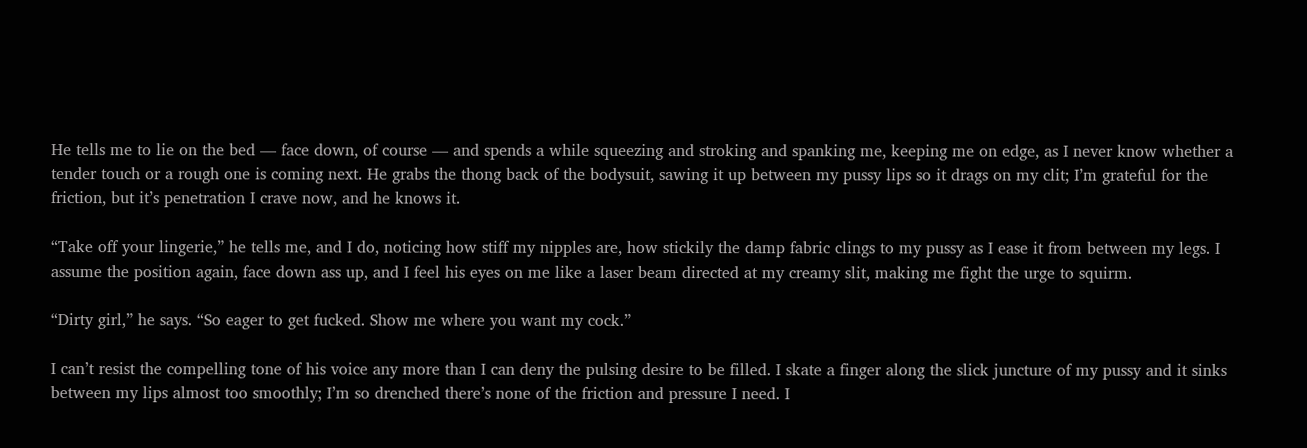He tells me to lie on the bed — face down, of course — and spends a while squeezing and stroking and spanking me, keeping me on edge, as I never know whether a tender touch or a rough one is coming next. He grabs the thong back of the bodysuit, sawing it up between my pussy lips so it drags on my clit; I’m grateful for the friction, but it’s penetration I crave now, and he knows it.

“Take off your lingerie,” he tells me, and I do, noticing how stiff my nipples are, how stickily the damp fabric clings to my pussy as I ease it from between my legs. I assume the position again, face down ass up, and I feel his eyes on me like a laser beam directed at my creamy slit, making me fight the urge to squirm.

“Dirty girl,” he says. “So eager to get fucked. Show me where you want my cock.”

I can’t resist the compelling tone of his voice any more than I can deny the pulsing desire to be filled. I skate a finger along the slick juncture of my pussy and it sinks between my lips almost too smoothly; I’m so drenched there’s none of the friction and pressure I need. I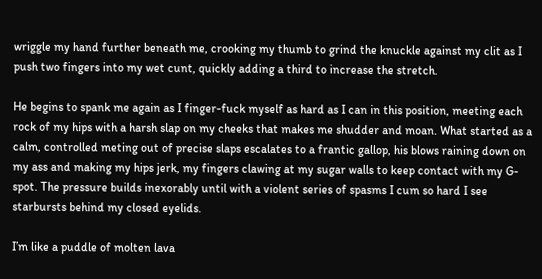wriggle my hand further beneath me, crooking my thumb to grind the knuckle against my clit as I push two fingers into my wet cunt, quickly adding a third to increase the stretch.

He begins to spank me again as I finger-fuck myself as hard as I can in this position, meeting each rock of my hips with a harsh slap on my cheeks that makes me shudder and moan. What started as a calm, controlled meting out of precise slaps escalates to a frantic gallop, his blows raining down on my ass and making my hips jerk, my fingers clawing at my sugar walls to keep contact with my G-spot. The pressure builds inexorably until with a violent series of spasms I cum so hard I see starbursts behind my closed eyelids.

I’m like a puddle of molten lava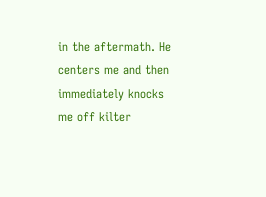in the aftermath. He centers me and then immediately knocks me off kilter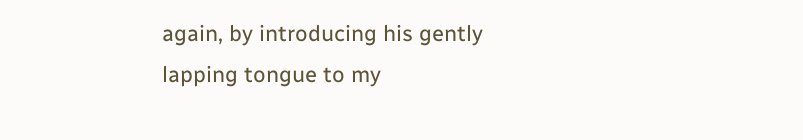again, by introducing his gently lapping tongue to my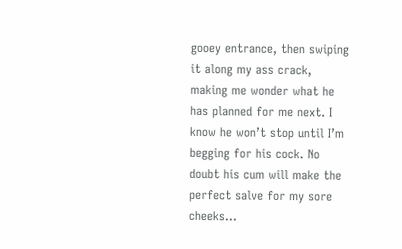gooey entrance, then swiping it along my ass crack, making me wonder what he has planned for me next. I know he won’t stop until I’m begging for his cock. No doubt his cum will make the perfect salve for my sore cheeks…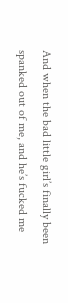And when the bad little girl’s finally been spanked out of me, and he’s fucked me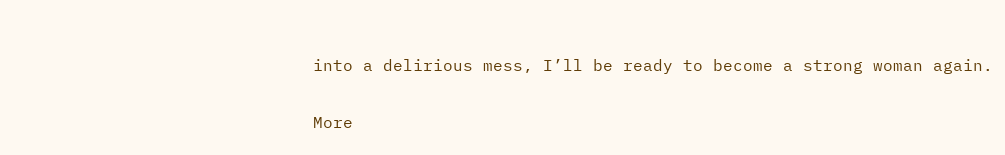into a delirious mess, I’ll be ready to become a strong woman again.

More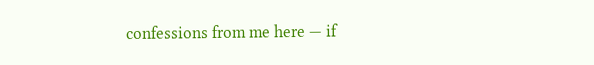confessions from me here — if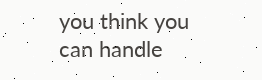you think you can handle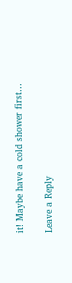it! Maybe have a cold shower first…

Leave a Reply